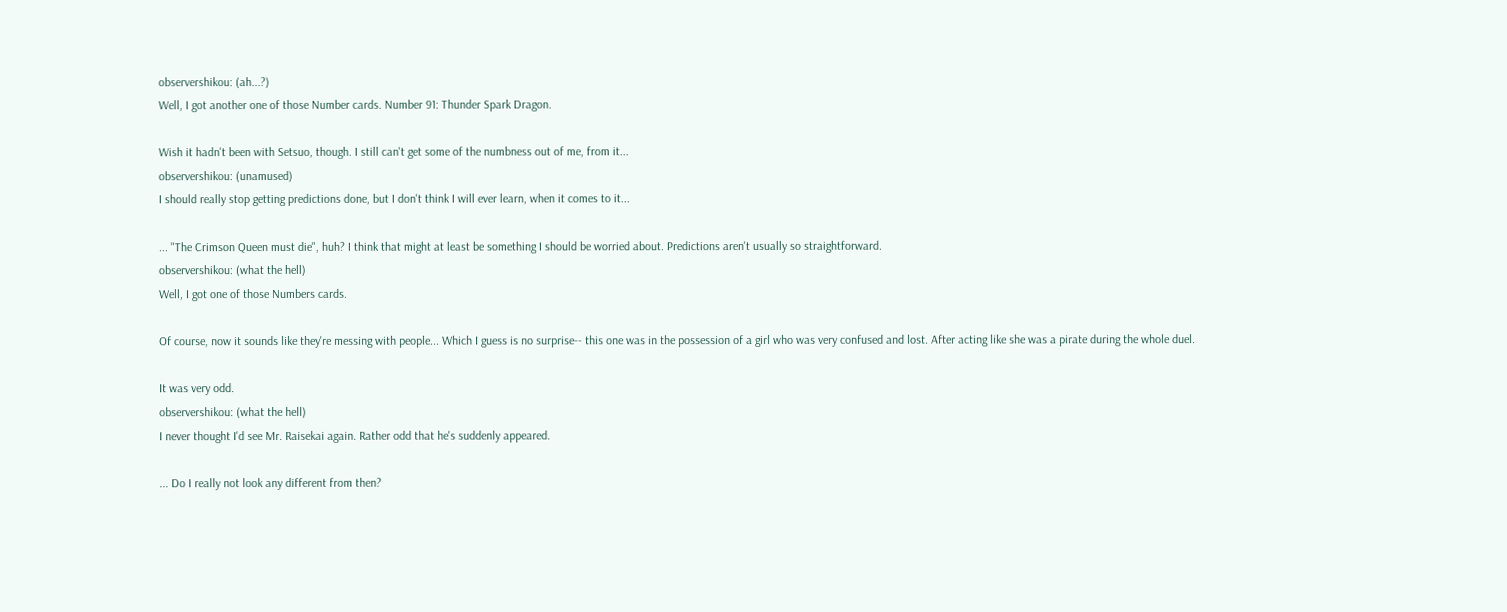observershikou: (ah...?)
Well, I got another one of those Number cards. Number 91: Thunder Spark Dragon.

Wish it hadn't been with Setsuo, though. I still can't get some of the numbness out of me, from it...
observershikou: (unamused)
I should really stop getting predictions done, but I don't think I will ever learn, when it comes to it...

... "The Crimson Queen must die", huh? I think that might at least be something I should be worried about. Predictions aren't usually so straightforward.
observershikou: (what the hell)
Well, I got one of those Numbers cards.

Of course, now it sounds like they're messing with people... Which I guess is no surprise-- this one was in the possession of a girl who was very confused and lost. After acting like she was a pirate during the whole duel.

It was very odd.
observershikou: (what the hell)
I never thought I'd see Mr. Raisekai again. Rather odd that he's suddenly appeared.

... Do I really not look any different from then?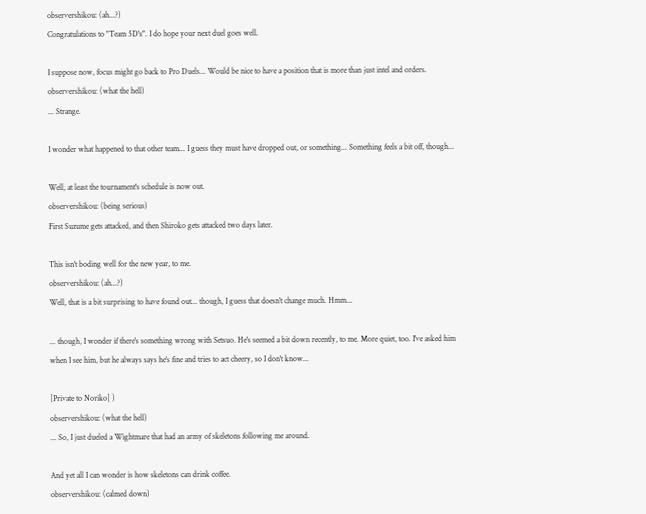observershikou: (ah...?)
Congratulations to "Team 5D's". I do hope your next duel goes well.

I suppose now, focus might go back to Pro Duels... Would be nice to have a position that is more than just intel and orders.
observershikou: (what the hell)
... Strange.

I wonder what happened to that other team... I guess they must have dropped out, or something... Something feels a bit off, though...

Well, at least the tournament's schedule is now out.
observershikou: (being serious)
First Suzume gets attacked, and then Shiroko gets attacked two days later.

This isn't boding well for the new year, to me.
observershikou: (ah...?)
Well, that is a bit surprising to have found out... though, I guess that doesn't change much. Hmm...

... though, I wonder if there's something wrong with Setsuo. He's seemed a bit down recently, to me. More quiet, too. I've asked him when I see him, but he always says he's fine and tries to act cheery, so I don't know...

[Private to Noriko] )
observershikou: (what the hell)
... So, I just dueled a Wightmare that had an army of skeletons following me around.

And yet all I can wonder is how skeletons can drink coffee.
observershikou: (calmed down)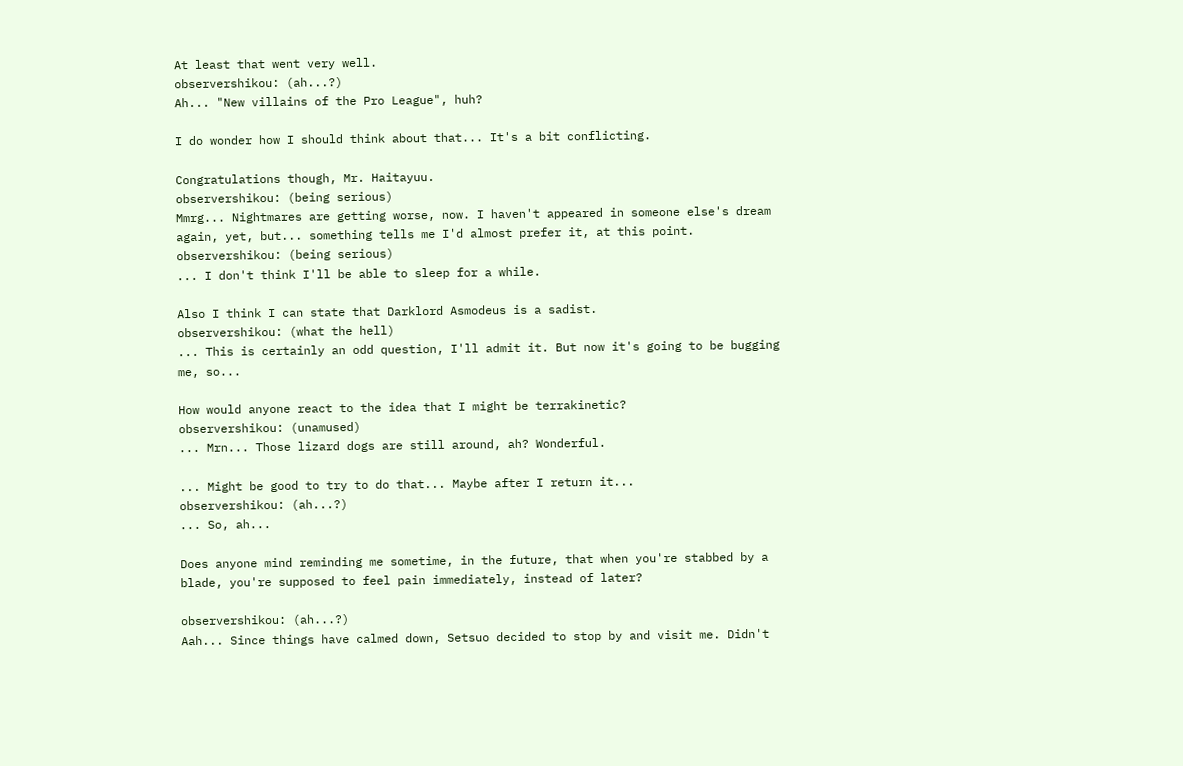At least that went very well.
observershikou: (ah...?)
Ah... "New villains of the Pro League", huh?

I do wonder how I should think about that... It's a bit conflicting.

Congratulations though, Mr. Haitayuu.
observershikou: (being serious)
Mmrg... Nightmares are getting worse, now. I haven't appeared in someone else's dream again, yet, but... something tells me I'd almost prefer it, at this point.
observershikou: (being serious)
... I don't think I'll be able to sleep for a while.

Also I think I can state that Darklord Asmodeus is a sadist.
observershikou: (what the hell)
... This is certainly an odd question, I'll admit it. But now it's going to be bugging me, so...

How would anyone react to the idea that I might be terrakinetic?
observershikou: (unamused)
... Mrn... Those lizard dogs are still around, ah? Wonderful.

... Might be good to try to do that... Maybe after I return it...
observershikou: (ah...?)
... So, ah...

Does anyone mind reminding me sometime, in the future, that when you're stabbed by a blade, you're supposed to feel pain immediately, instead of later?

observershikou: (ah...?)
Aah... Since things have calmed down, Setsuo decided to stop by and visit me. Didn't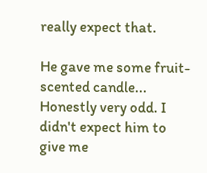really expect that.

He gave me some fruit-scented candle... Honestly very odd. I didn't expect him to give me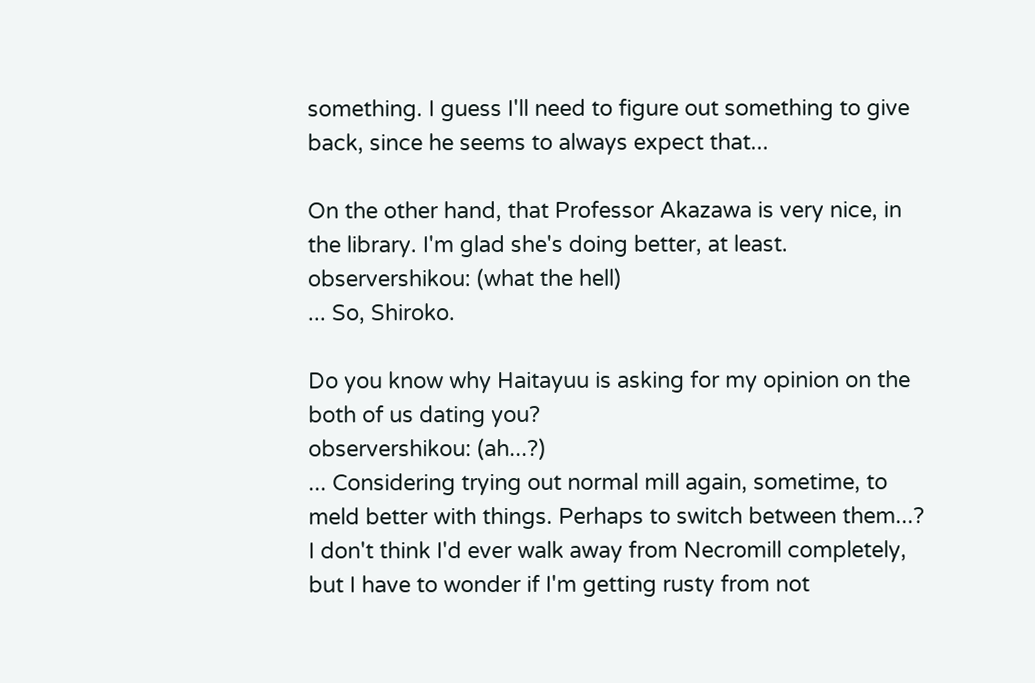something. I guess I'll need to figure out something to give back, since he seems to always expect that...

On the other hand, that Professor Akazawa is very nice, in the library. I'm glad she's doing better, at least.
observershikou: (what the hell)
... So, Shiroko.

Do you know why Haitayuu is asking for my opinion on the both of us dating you?
observershikou: (ah...?)
... Considering trying out normal mill again, sometime, to meld better with things. Perhaps to switch between them...? I don't think I'd ever walk away from Necromill completely, but I have to wonder if I'm getting rusty from not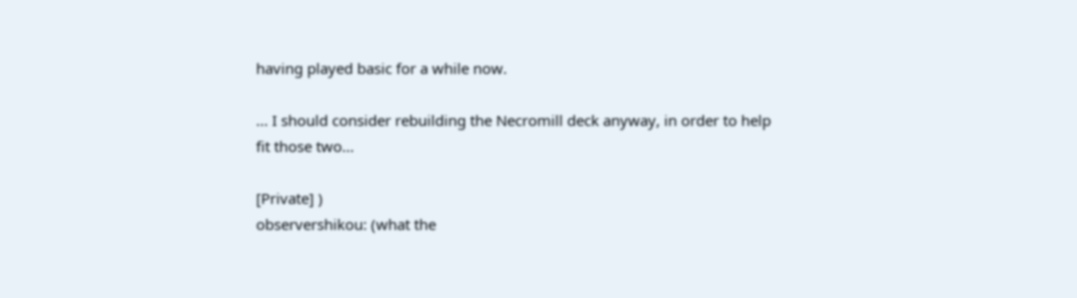having played basic for a while now.

... I should consider rebuilding the Necromill deck anyway, in order to help fit those two...

[Private] )
observershikou: (what the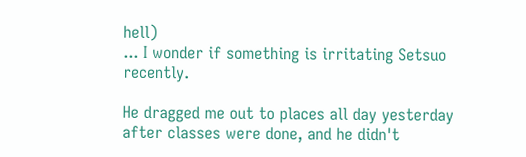hell)
... I wonder if something is irritating Setsuo recently.

He dragged me out to places all day yesterday after classes were done, and he didn't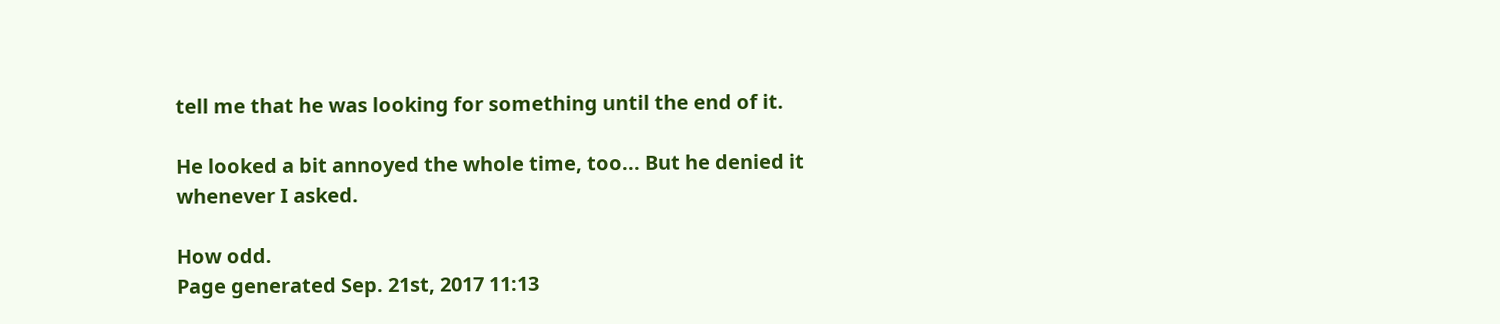tell me that he was looking for something until the end of it.

He looked a bit annoyed the whole time, too... But he denied it whenever I asked.

How odd.
Page generated Sep. 21st, 2017 11:13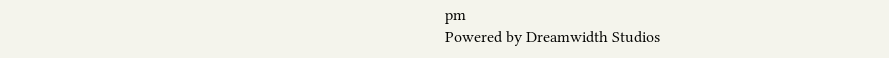pm
Powered by Dreamwidth Studios